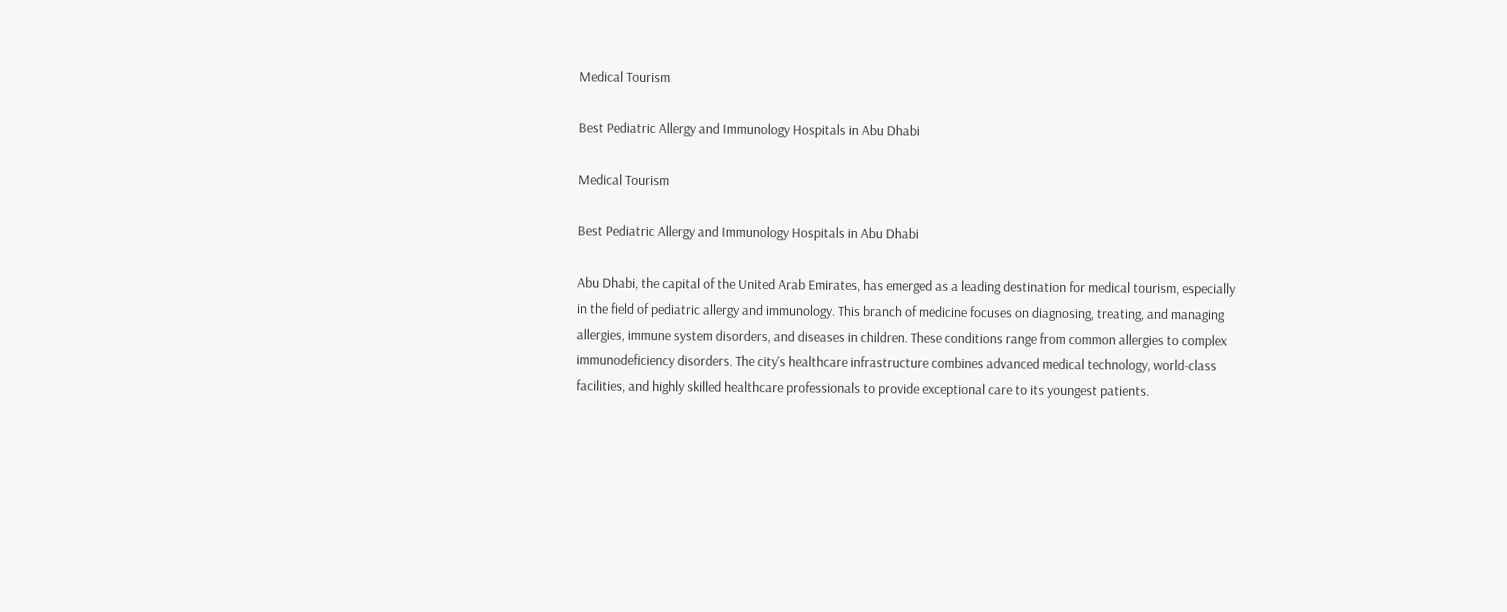Medical Tourism

Best Pediatric Allergy and Immunology Hospitals in Abu Dhabi

Medical Tourism

Best Pediatric Allergy and Immunology Hospitals in Abu Dhabi

Abu Dhabi, the capital of the United Arab Emirates, has emerged as a leading destination for medical tourism, especially in the field of pediatric allergy and immunology. This branch of medicine focuses on diagnosing, treating, and managing allergies, immune system disorders, and diseases in children. These conditions range from common allergies to complex immunodeficiency disorders. The city's healthcare infrastructure combines advanced medical technology, world-class facilities, and highly skilled healthcare professionals to provide exceptional care to its youngest patients.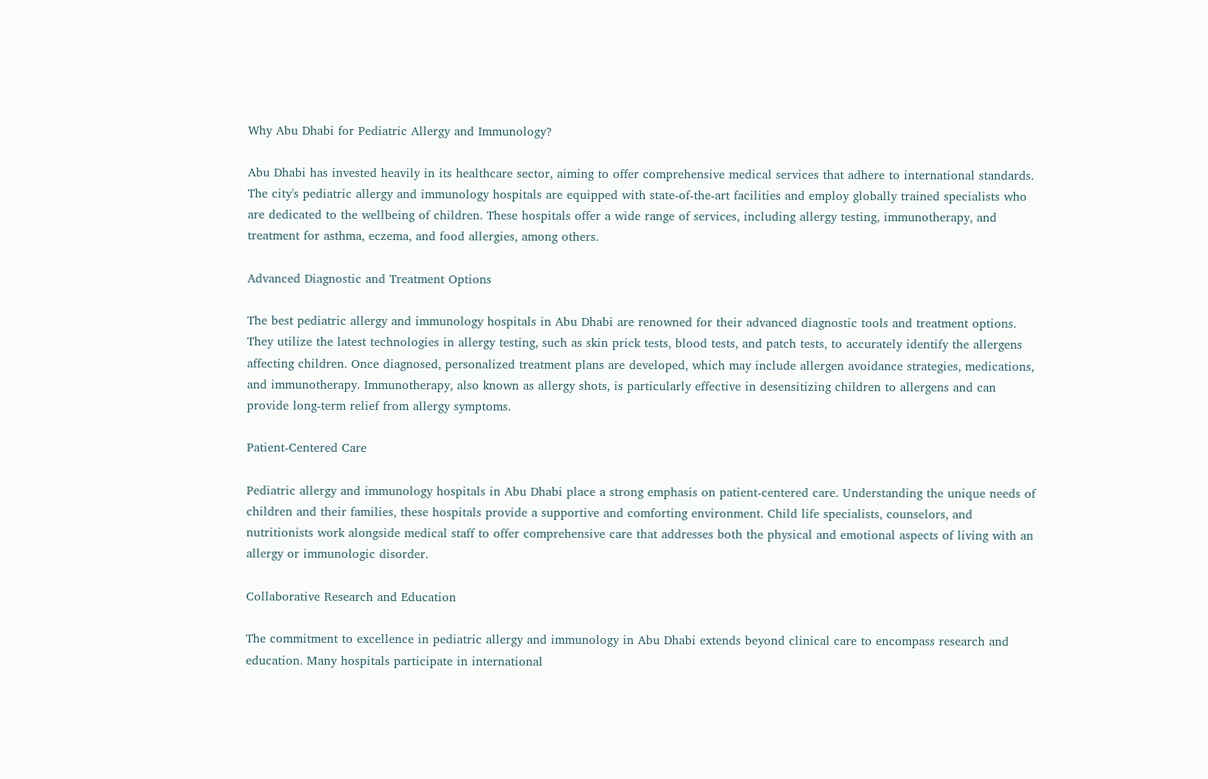Why Abu Dhabi for Pediatric Allergy and Immunology?

Abu Dhabi has invested heavily in its healthcare sector, aiming to offer comprehensive medical services that adhere to international standards. The city's pediatric allergy and immunology hospitals are equipped with state-of-the-art facilities and employ globally trained specialists who are dedicated to the wellbeing of children. These hospitals offer a wide range of services, including allergy testing, immunotherapy, and treatment for asthma, eczema, and food allergies, among others.

Advanced Diagnostic and Treatment Options

The best pediatric allergy and immunology hospitals in Abu Dhabi are renowned for their advanced diagnostic tools and treatment options. They utilize the latest technologies in allergy testing, such as skin prick tests, blood tests, and patch tests, to accurately identify the allergens affecting children. Once diagnosed, personalized treatment plans are developed, which may include allergen avoidance strategies, medications, and immunotherapy. Immunotherapy, also known as allergy shots, is particularly effective in desensitizing children to allergens and can provide long-term relief from allergy symptoms.

Patient-Centered Care

Pediatric allergy and immunology hospitals in Abu Dhabi place a strong emphasis on patient-centered care. Understanding the unique needs of children and their families, these hospitals provide a supportive and comforting environment. Child life specialists, counselors, and nutritionists work alongside medical staff to offer comprehensive care that addresses both the physical and emotional aspects of living with an allergy or immunologic disorder.

Collaborative Research and Education

The commitment to excellence in pediatric allergy and immunology in Abu Dhabi extends beyond clinical care to encompass research and education. Many hospitals participate in international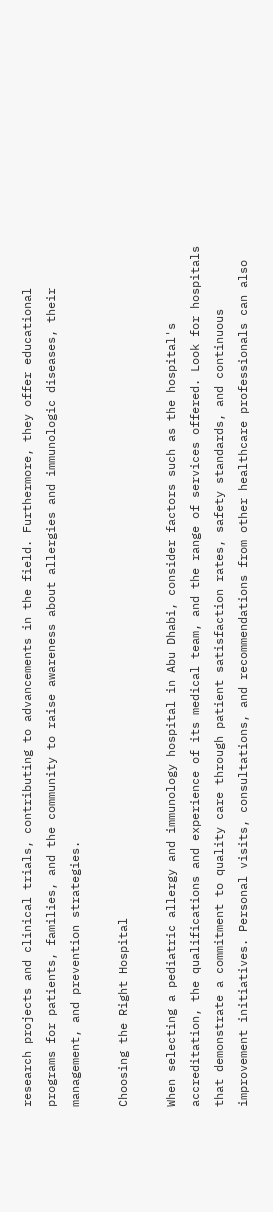research projects and clinical trials, contributing to advancements in the field. Furthermore, they offer educational programs for patients, families, and the community to raise awareness about allergies and immunologic diseases, their management, and prevention strategies.

Choosing the Right Hospital

When selecting a pediatric allergy and immunology hospital in Abu Dhabi, consider factors such as the hospital's accreditation, the qualifications and experience of its medical team, and the range of services offered. Look for hospitals that demonstrate a commitment to quality care through patient satisfaction rates, safety standards, and continuous improvement initiatives. Personal visits, consultations, and recommendations from other healthcare professionals can also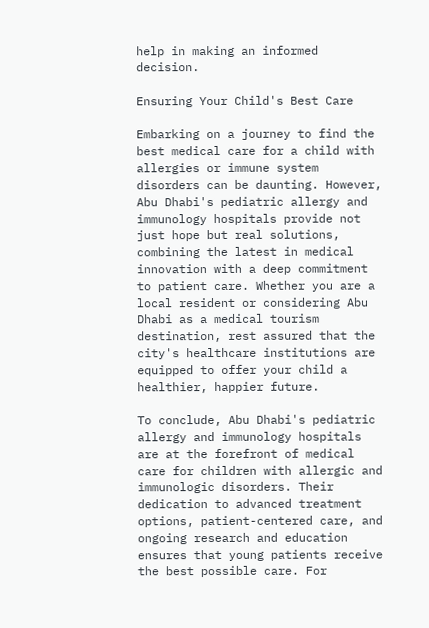help in making an informed decision.

Ensuring Your Child's Best Care

Embarking on a journey to find the best medical care for a child with allergies or immune system disorders can be daunting. However, Abu Dhabi's pediatric allergy and immunology hospitals provide not just hope but real solutions, combining the latest in medical innovation with a deep commitment to patient care. Whether you are a local resident or considering Abu Dhabi as a medical tourism destination, rest assured that the city's healthcare institutions are equipped to offer your child a healthier, happier future.

To conclude, Abu Dhabi's pediatric allergy and immunology hospitals are at the forefront of medical care for children with allergic and immunologic disorders. Their dedication to advanced treatment options, patient-centered care, and ongoing research and education ensures that young patients receive the best possible care. For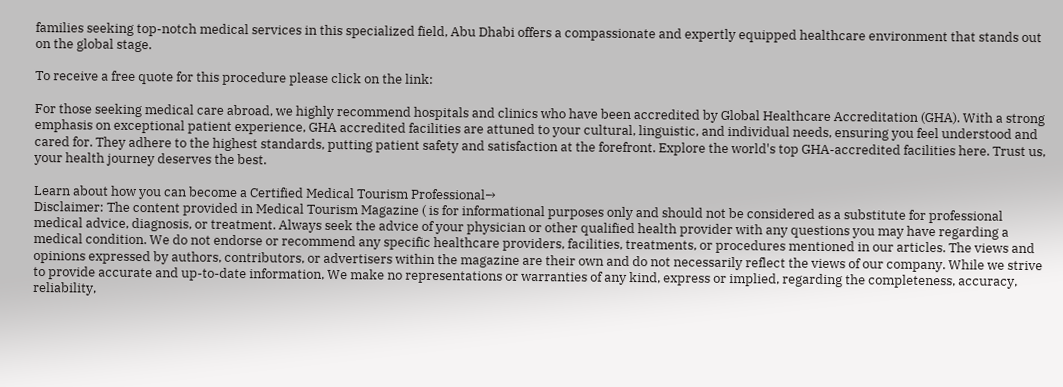families seeking top-notch medical services in this specialized field, Abu Dhabi offers a compassionate and expertly equipped healthcare environment that stands out on the global stage.

To receive a free quote for this procedure please click on the link:

For those seeking medical care abroad, we highly recommend hospitals and clinics who have been accredited by Global Healthcare Accreditation (GHA). With a strong emphasis on exceptional patient experience, GHA accredited facilities are attuned to your cultural, linguistic, and individual needs, ensuring you feel understood and cared for. They adhere to the highest standards, putting patient safety and satisfaction at the forefront. Explore the world's top GHA-accredited facilities here. Trust us, your health journey deserves the best.

Learn about how you can become a Certified Medical Tourism Professional→
Disclaimer: The content provided in Medical Tourism Magazine ( is for informational purposes only and should not be considered as a substitute for professional medical advice, diagnosis, or treatment. Always seek the advice of your physician or other qualified health provider with any questions you may have regarding a medical condition. We do not endorse or recommend any specific healthcare providers, facilities, treatments, or procedures mentioned in our articles. The views and opinions expressed by authors, contributors, or advertisers within the magazine are their own and do not necessarily reflect the views of our company. While we strive to provide accurate and up-to-date information, We make no representations or warranties of any kind, express or implied, regarding the completeness, accuracy, reliability,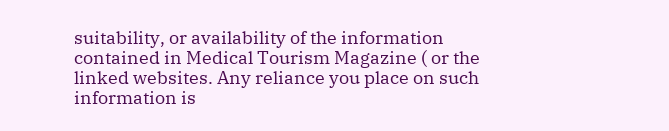suitability, or availability of the information contained in Medical Tourism Magazine ( or the linked websites. Any reliance you place on such information is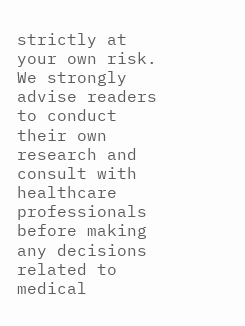strictly at your own risk. We strongly advise readers to conduct their own research and consult with healthcare professionals before making any decisions related to medical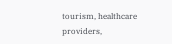tourism, healthcare providers,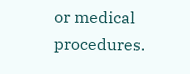or medical procedures.